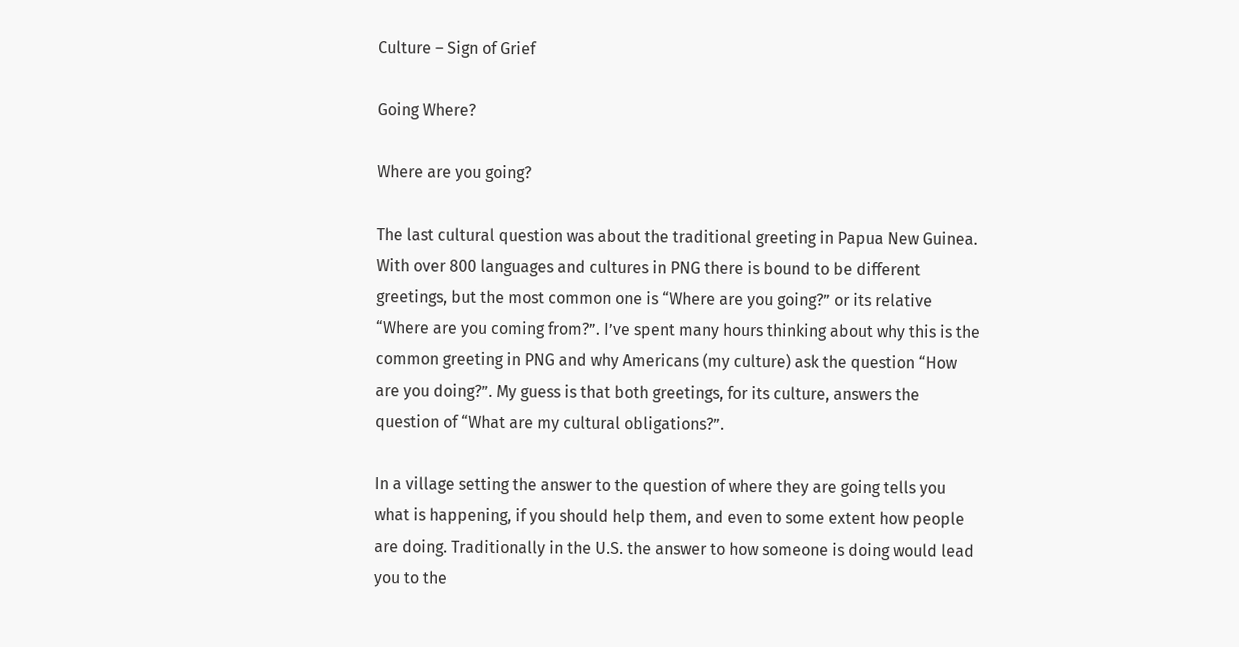Culture – Sign of Grief

Going Where?

Where are you going?

The last cultural question was about the traditional greeting in Papua New Guinea. With over 800 languages and cultures in PNG there is bound to be different greetings, but the most common one is “Where are you going?” or its relative “Where are you coming from?”. I’ve spent many hours thinking about why this is the common greeting in PNG and why Americans (my culture) ask the question “How are you doing?”. My guess is that both greetings, for its culture, answers the question of “What are my cultural obligations?”.

In a village setting the answer to the question of where they are going tells you what is happening, if you should help them, and even to some extent how people are doing. Traditionally in the U.S. the answer to how someone is doing would lead you to the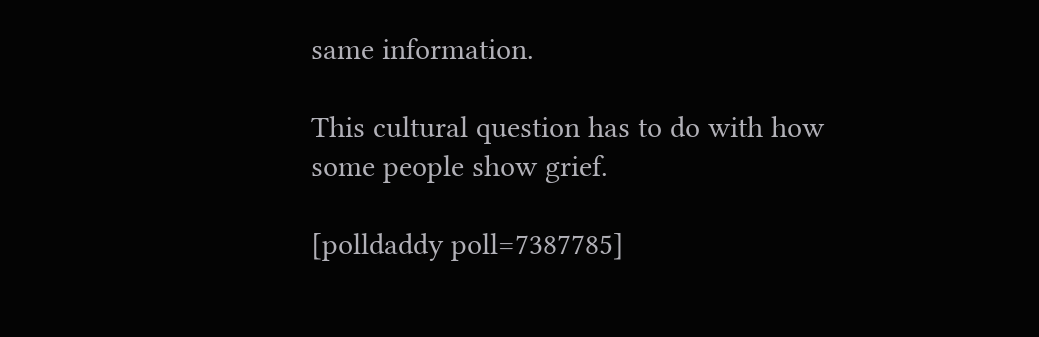same information.

This cultural question has to do with how some people show grief.

[polldaddy poll=7387785]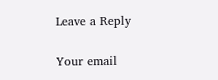Leave a Reply

Your email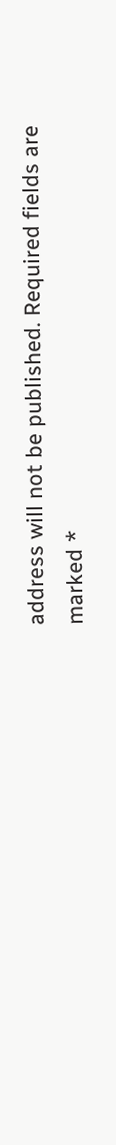address will not be published. Required fields are marked *